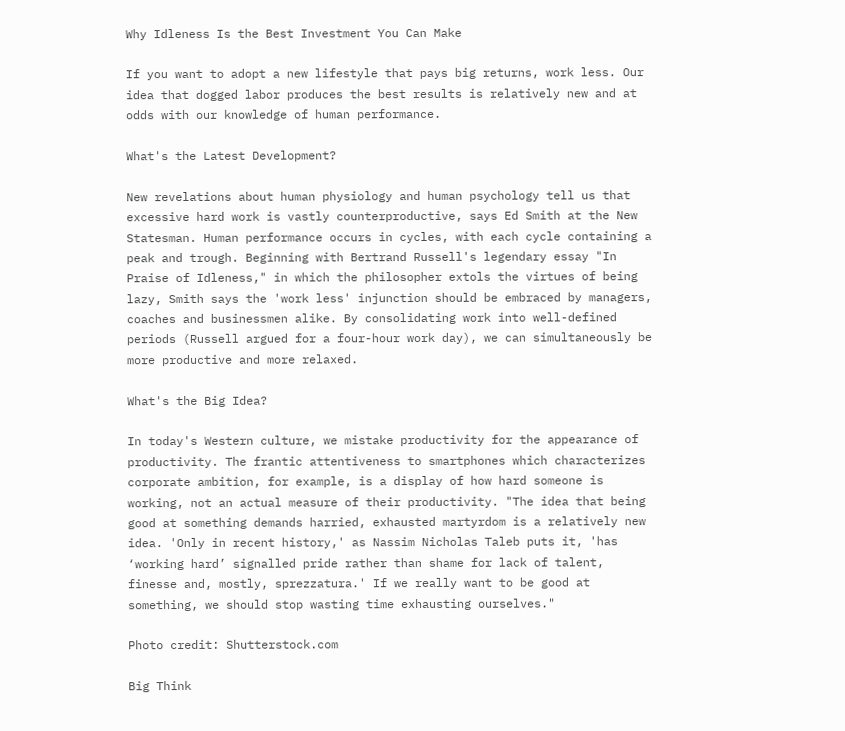Why Idleness Is the Best Investment You Can Make

If you want to adopt a new lifestyle that pays big returns, work less. Our idea that dogged labor produces the best results is relatively new and at odds with our knowledge of human performance.

What's the Latest Development?

New revelations about human physiology and human psychology tell us that excessive hard work is vastly counterproductive, says Ed Smith at the New Statesman. Human performance occurs in cycles, with each cycle containing a peak and trough. Beginning with Bertrand Russell's legendary essay "In Praise of Idleness," in which the philosopher extols the virtues of being lazy, Smith says the 'work less' injunction should be embraced by managers, coaches and businessmen alike. By consolidating work into well-defined periods (Russell argued for a four-hour work day), we can simultaneously be more productive and more relaxed.

What's the Big Idea?

In today's Western culture, we mistake productivity for the appearance of productivity. The frantic attentiveness to smartphones which characterizes corporate ambition, for example, is a display of how hard someone is working, not an actual measure of their productivity. "The idea that being good at something demands harried, exhausted martyrdom is a relatively new idea. 'Only in recent history,' as Nassim Nicholas Taleb puts it, 'has ‘working hard’ signalled pride rather than shame for lack of talent, finesse and, mostly, sprezzatura.' If we really want to be good at something, we should stop wasting time exhausting ourselves."

Photo credit: Shutterstock.com

Big Think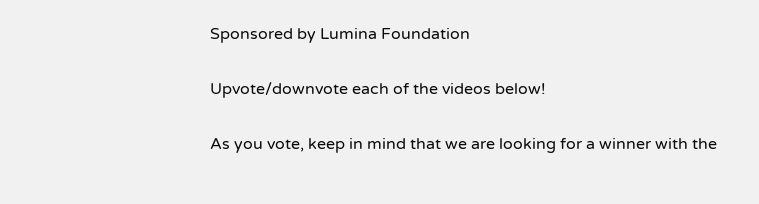Sponsored by Lumina Foundation

Upvote/downvote each of the videos below!

As you vote, keep in mind that we are looking for a winner with the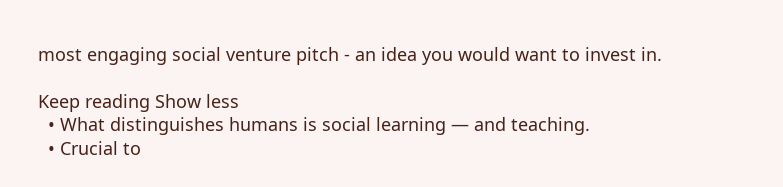most engaging social venture pitch - an idea you would want to invest in.

Keep reading Show less
  • What distinguishes humans is social learning — and teaching.
  • Crucial to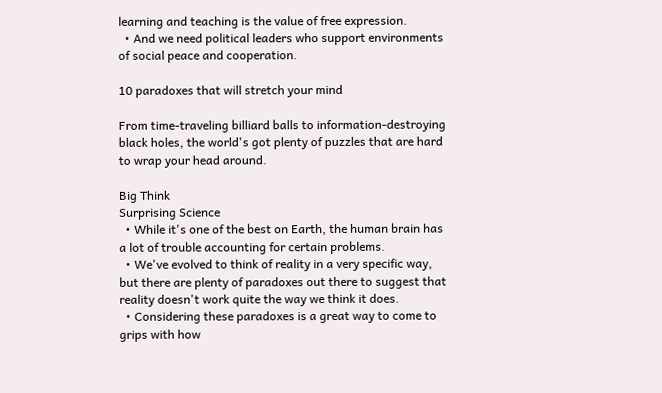learning and teaching is the value of free expression.
  • And we need political leaders who support environments of social peace and cooperation.

10 paradoxes that will stretch your mind

From time-traveling billiard balls to information-destroying black holes, the world's got plenty of puzzles that are hard to wrap your head around.

Big Think
Surprising Science
  • While it's one of the best on Earth, the human brain has a lot of trouble accounting for certain problems.
  • We've evolved to think of reality in a very specific way, but there are plenty of paradoxes out there to suggest that reality doesn't work quite the way we think it does.
  • Considering these paradoxes is a great way to come to grips with how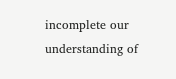incomplete our understanding of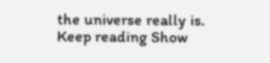the universe really is.
Keep reading Show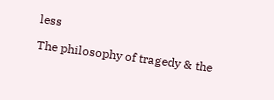less

The philosophy of tragedy & the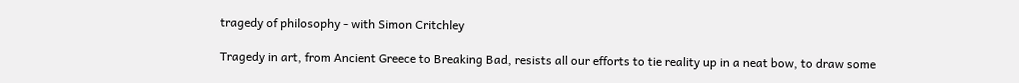tragedy of philosophy - with Simon Critchley

Tragedy in art, from Ancient Greece to Breaking Bad, resists all our efforts to tie reality up in a neat bow, to draw some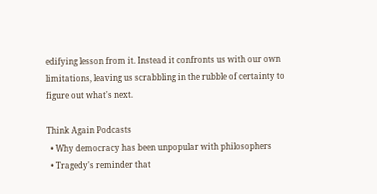edifying lesson from it. Instead it confronts us with our own limitations, leaving us scrabbling in the rubble of certainty to figure out what's next.

Think Again Podcasts
  • Why democracy has been unpopular with philosophers
  • Tragedy's reminder that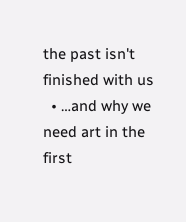the past isn't finished with us
  • …and why we need art in the first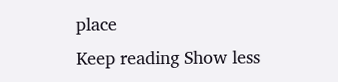place
Keep reading Show less